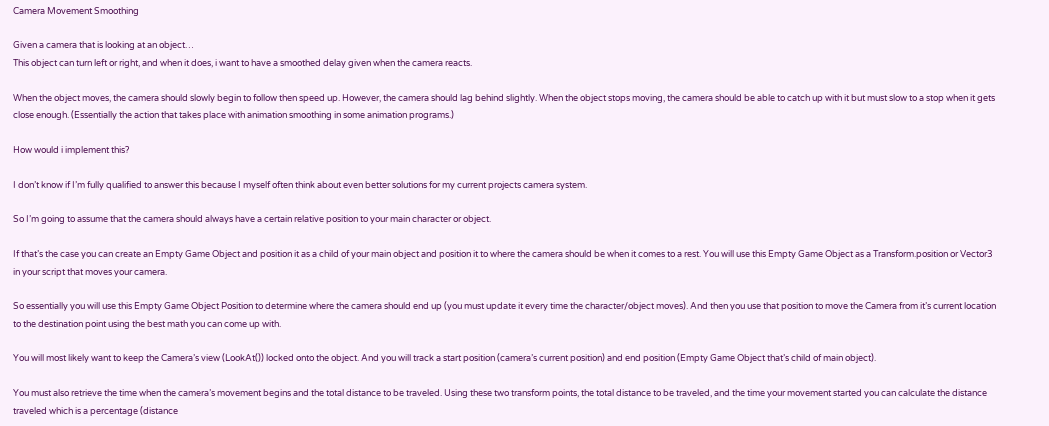Camera Movement Smoothing

Given a camera that is looking at an object…
This object can turn left or right, and when it does, i want to have a smoothed delay given when the camera reacts.

When the object moves, the camera should slowly begin to follow then speed up. However, the camera should lag behind slightly. When the object stops moving, the camera should be able to catch up with it but must slow to a stop when it gets close enough. (Essentially the action that takes place with animation smoothing in some animation programs.)

How would i implement this?

I don’t know if I’m fully qualified to answer this because I myself often think about even better solutions for my current projects camera system.

So I’m going to assume that the camera should always have a certain relative position to your main character or object.

If that’s the case you can create an Empty Game Object and position it as a child of your main object and position it to where the camera should be when it comes to a rest. You will use this Empty Game Object as a Transform.position or Vector3 in your script that moves your camera.

So essentially you will use this Empty Game Object Position to determine where the camera should end up (you must update it every time the character/object moves). And then you use that position to move the Camera from it’s current location to the destination point using the best math you can come up with.

You will most likely want to keep the Camera’s view (LookAt()) locked onto the object. And you will track a start position (camera’s current position) and end position (Empty Game Object that’s child of main object).

You must also retrieve the time when the camera’s movement begins and the total distance to be traveled. Using these two transform points, the total distance to be traveled, and the time your movement started you can calculate the distance traveled which is a percentage (distance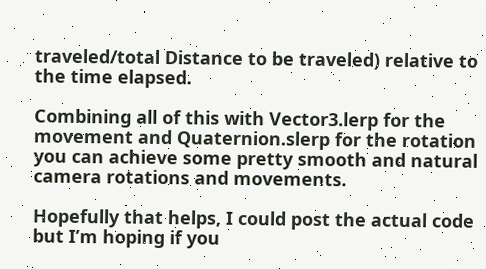traveled/total Distance to be traveled) relative to the time elapsed.

Combining all of this with Vector3.lerp for the movement and Quaternion.slerp for the rotation you can achieve some pretty smooth and natural camera rotations and movements.

Hopefully that helps, I could post the actual code but I’m hoping if you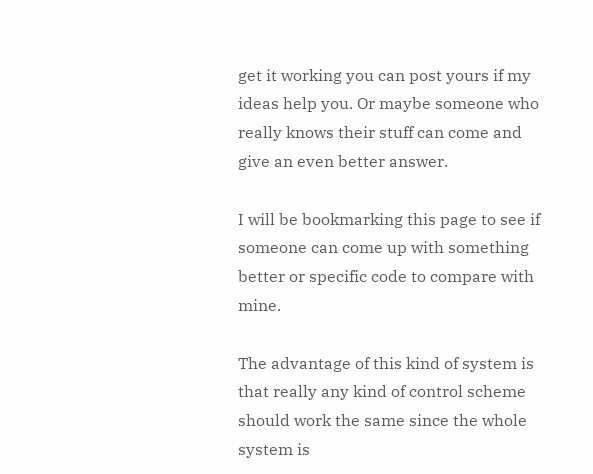get it working you can post yours if my ideas help you. Or maybe someone who really knows their stuff can come and give an even better answer.

I will be bookmarking this page to see if someone can come up with something better or specific code to compare with mine.

The advantage of this kind of system is that really any kind of control scheme should work the same since the whole system is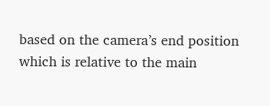based on the camera’s end position which is relative to the main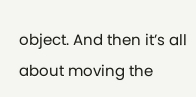object. And then it’s all about moving the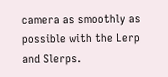camera as smoothly as possible with the Lerp and Slerps.